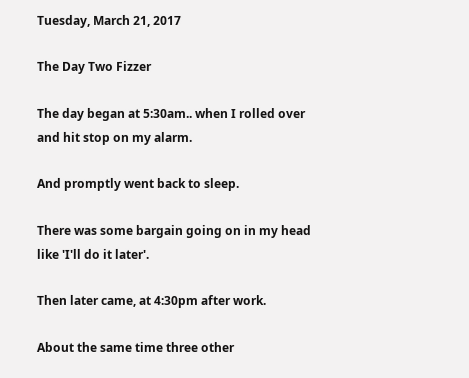Tuesday, March 21, 2017

The Day Two Fizzer

The day began at 5:30am.. when I rolled over and hit stop on my alarm.

And promptly went back to sleep.

There was some bargain going on in my head like 'I'll do it later'.

Then later came, at 4:30pm after work.

About the same time three other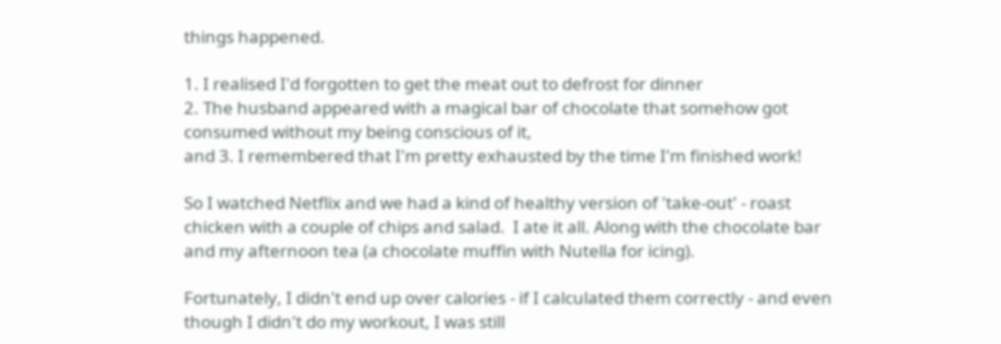things happened.

1. I realised I'd forgotten to get the meat out to defrost for dinner
2. The husband appeared with a magical bar of chocolate that somehow got consumed without my being conscious of it,
and 3. I remembered that I'm pretty exhausted by the time I'm finished work!

So I watched Netflix and we had a kind of healthy version of 'take-out' - roast chicken with a couple of chips and salad.  I ate it all. Along with the chocolate bar and my afternoon tea (a chocolate muffin with Nutella for icing).

Fortunately, I didn't end up over calories - if I calculated them correctly - and even though I didn't do my workout, I was still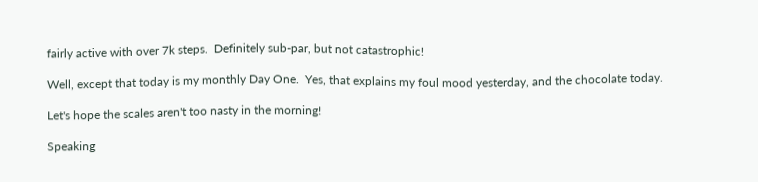fairly active with over 7k steps.  Definitely sub-par, but not catastrophic!

Well, except that today is my monthly Day One.  Yes, that explains my foul mood yesterday, and the chocolate today.

Let's hope the scales aren't too nasty in the morning!

Speaking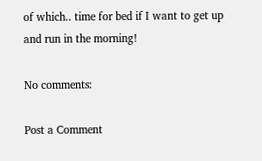of which.. time for bed if I want to get up and run in the morning!

No comments:

Post a Comment